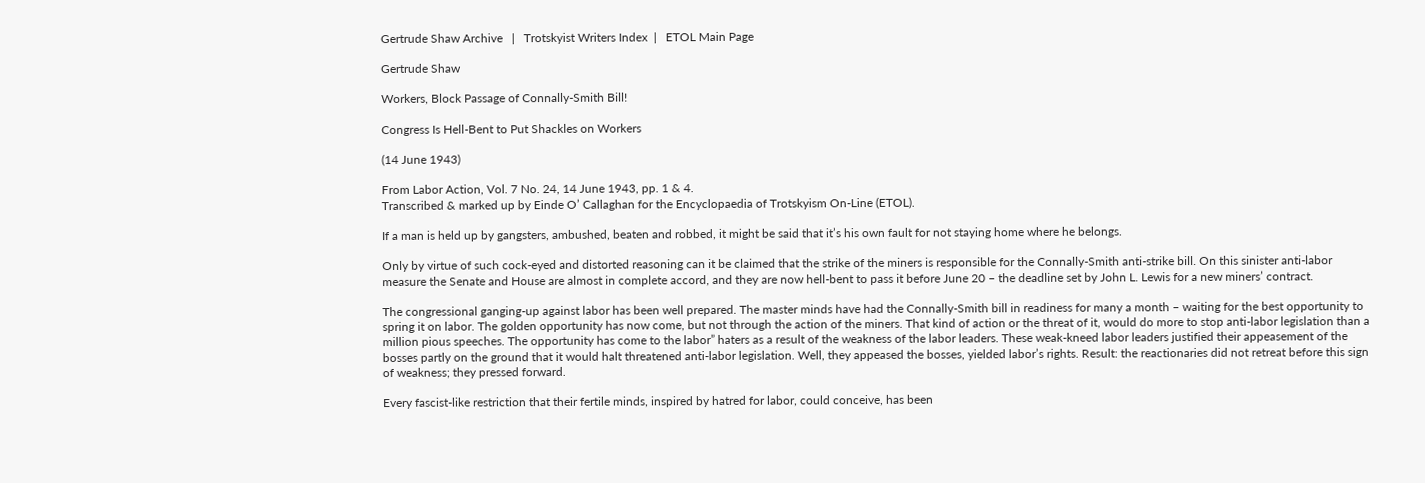Gertrude Shaw Archive   |   Trotskyist Writers Index  |   ETOL Main Page

Gertrude Shaw

Workers, Block Passage of Connally-Smith Bill!

Congress Is Hell-Bent to Put Shackles on Workers

(14 June 1943)

From Labor Action, Vol. 7 No. 24, 14 June 1943, pp. 1 & 4.
Transcribed & marked up by Einde O’ Callaghan for the Encyclopaedia of Trotskyism On-Line (ETOL).

If a man is held up by gangsters, ambushed, beaten and robbed, it might be said that it’s his own fault for not staying home where he belongs.

Only by virtue of such cock-eyed and distorted reasoning can it be claimed that the strike of the miners is responsible for the Connally-Smith anti-strike bill. On this sinister anti-labor measure the Senate and House are almost in complete accord, and they are now hell-bent to pass it before June 20 – the deadline set by John L. Lewis for a new miners’ contract.

The congressional ganging-up against labor has been well prepared. The master minds have had the Connally-Smith bill in readiness for many a month – waiting for the best opportunity to spring it on labor. The golden opportunity has now come, but not through the action of the miners. That kind of action or the threat of it, would do more to stop anti-labor legislation than a million pious speeches. The opportunity has come to the labor” haters as a result of the weakness of the labor leaders. These weak-kneed labor leaders justified their appeasement of the bosses partly on the ground that it would halt threatened anti-labor legislation. Well, they appeased the bosses, yielded labor’s rights. Result: the reactionaries did not retreat before this sign of weakness; they pressed forward.

Every fascist-like restriction that their fertile minds, inspired by hatred for labor, could conceive, has been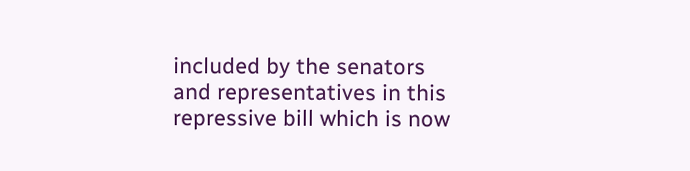included by the senators and representatives in this repressive bill which is now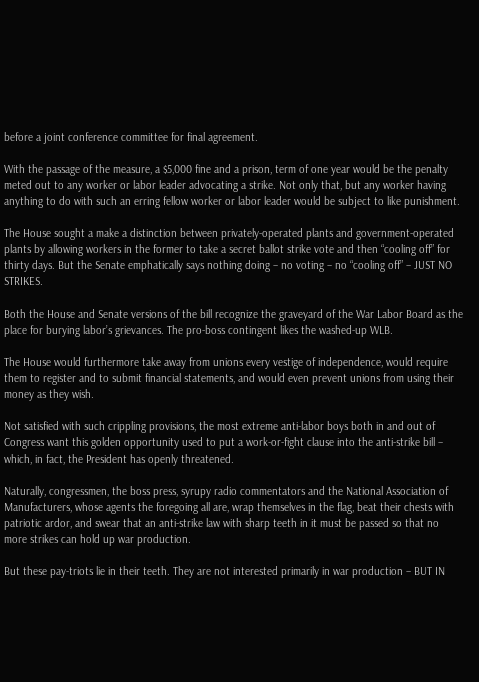before a joint conference committee for final agreement.

With the passage of the measure, a $5,000 fine and a prison, term of one year would be the penalty meted out to any worker or labor leader advocating a strike. Not only that, but any worker having anything to do with such an erring fellow worker or labor leader would be subject to like punishment.

The House sought a make a distinction between privately-operated plants and government-operated plants by allowing workers in the former to take a secret ballot strike vote and then “cooling off” for thirty days. But the Senate emphatically says nothing doing – no voting – no “cooling off” – JUST NO STRIKES.

Both the House and Senate versions of the bill recognize the graveyard of the War Labor Board as the place for burying labor’s grievances. The pro-boss contingent likes the washed-up WLB.

The House would furthermore take away from unions every vestige of independence, would require them to register and to submit financial statements, and would even prevent unions from using their money as they wish.

Not satisfied with such crippling provisions, the most extreme anti-labor boys both in and out of Congress want this golden opportunity used to put a work-or-fight clause into the anti-strike bill – which, in fact, the President has openly threatened.

Naturally, congressmen, the boss press, syrupy radio commentators and the National Association of Manufacturers, whose agents the foregoing all are, wrap themselves in the flag, beat their chests with patriotic ardor, and swear that an anti-strike law with sharp teeth in it must be passed so that no more strikes can hold up war production.

But these pay-triots lie in their teeth. They are not interested primarily in war production – BUT IN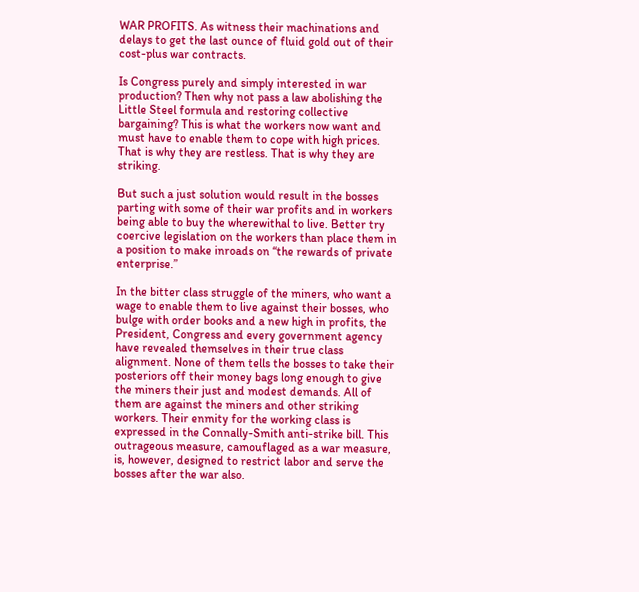WAR PROFITS. As witness their machinations and delays to get the last ounce of fluid gold out of their cost-plus war contracts.

Is Congress purely and simply interested in war production? Then why not pass a law abolishing the Little Steel formula and restoring collective bargaining? This is what the workers now want and must have to enable them to cope with high prices. That is why they are restless. That is why they are striking.

But such a just solution would result in the bosses parting with some of their war profits and in workers being able to buy the wherewithal to live. Better try coercive legislation on the workers than place them in a position to make inroads on “the rewards of private enterprise.”

In the bitter class struggle of the miners, who want a wage to enable them to live against their bosses, who bulge with order books and a new high in profits, the President, Congress and every government agency have revealed themselves in their true class alignment. None of them tells the bosses to take their posteriors off their money bags long enough to give the miners their just and modest demands. All of them are against the miners and other striking workers. Their enmity for the working class is expressed in the Connally-Smith anti-strike bill. This outrageous measure, camouflaged as a war measure, is, however, designed to restrict labor and serve the bosses after the war also.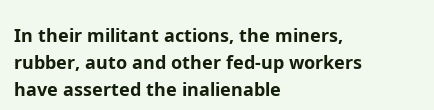In their militant actions, the miners, rubber, auto and other fed-up workers have asserted the inalienable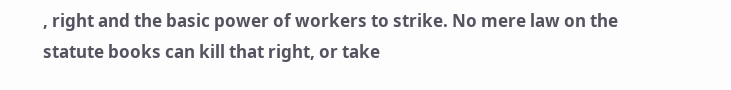, right and the basic power of workers to strike. No mere law on the statute books can kill that right, or take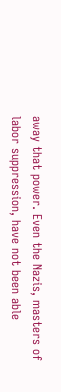away that power. Even the Nazis, masters of labor suppression, have not been able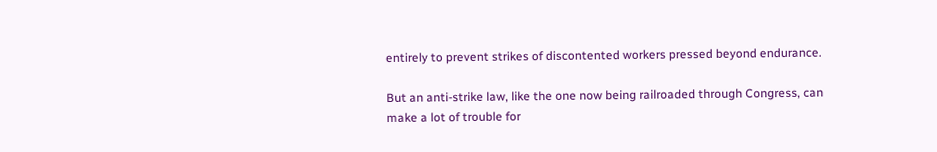entirely to prevent strikes of discontented workers pressed beyond endurance.

But an anti-strike law, like the one now being railroaded through Congress, can make a lot of trouble for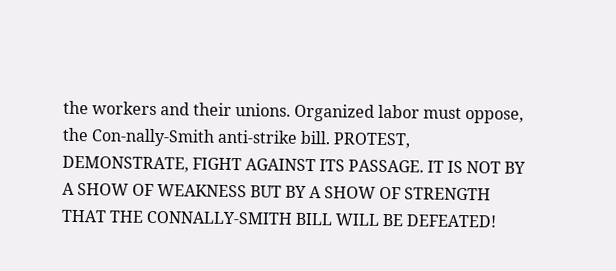the workers and their unions. Organized labor must oppose, the Con-nally-Smith anti-strike bill. PROTEST, DEMONSTRATE, FIGHT AGAINST ITS PASSAGE. IT IS NOT BY A SHOW OF WEAKNESS BUT BY A SHOW OF STRENGTH THAT THE CONNALLY-SMITH BILL WILL BE DEFEATED!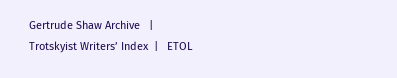Gertrude Shaw Archive   |   Trotskyist Writers’ Index  |   ETOL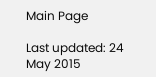Main Page

Last updated: 24 May 2015